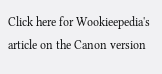Click here for Wookieepedia's article on the Canon version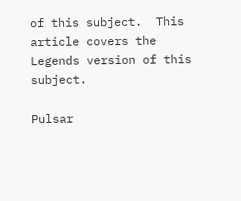of this subject.  This article covers the Legends version of this subject.

Pulsar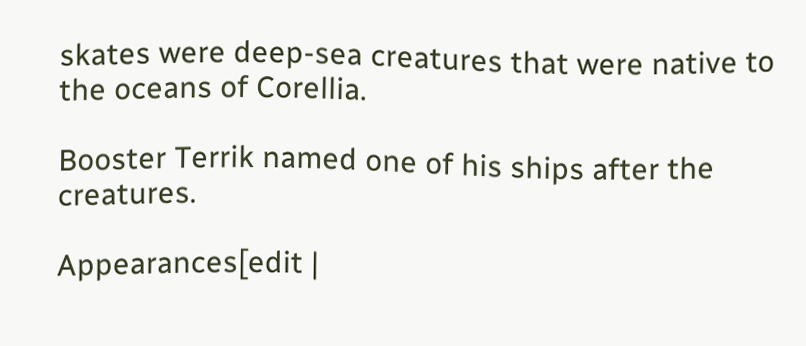skates were deep-sea creatures that were native to the oceans of Corellia.

Booster Terrik named one of his ships after the creatures.

Appearances[edit |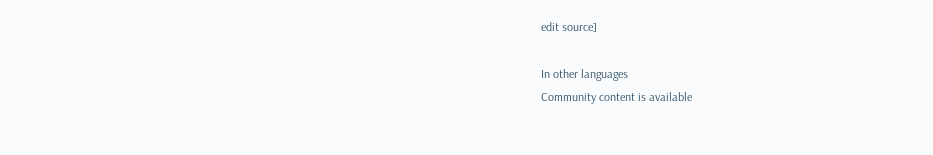edit source]

In other languages
Community content is available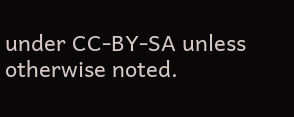under CC-BY-SA unless otherwise noted.